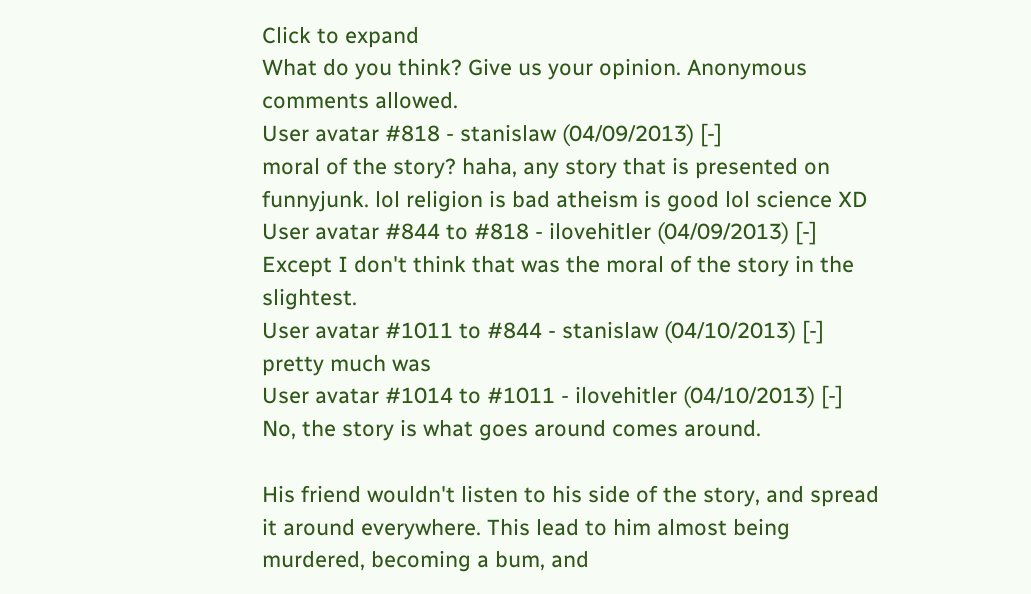Click to expand
What do you think? Give us your opinion. Anonymous comments allowed.
User avatar #818 - stanislaw (04/09/2013) [-]
moral of the story? haha, any story that is presented on funnyjunk. lol religion is bad atheism is good lol science XD
User avatar #844 to #818 - ilovehitler (04/09/2013) [-]
Except I don't think that was the moral of the story in the slightest.
User avatar #1011 to #844 - stanislaw (04/10/2013) [-]
pretty much was
User avatar #1014 to #1011 - ilovehitler (04/10/2013) [-]
No, the story is what goes around comes around.

His friend wouldn't listen to his side of the story, and spread it around everywhere. This lead to him almost being murdered, becoming a bum, and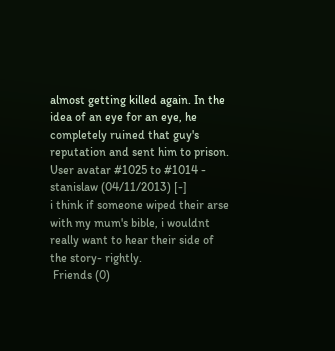almost getting killed again. In the idea of an eye for an eye, he completely ruined that guy's reputation and sent him to prison.
User avatar #1025 to #1014 - stanislaw (04/11/2013) [-]
i think if someone wiped their arse with my mum's bible, i wouldnt really want to hear their side of the story- rightly.
 Friends (0)